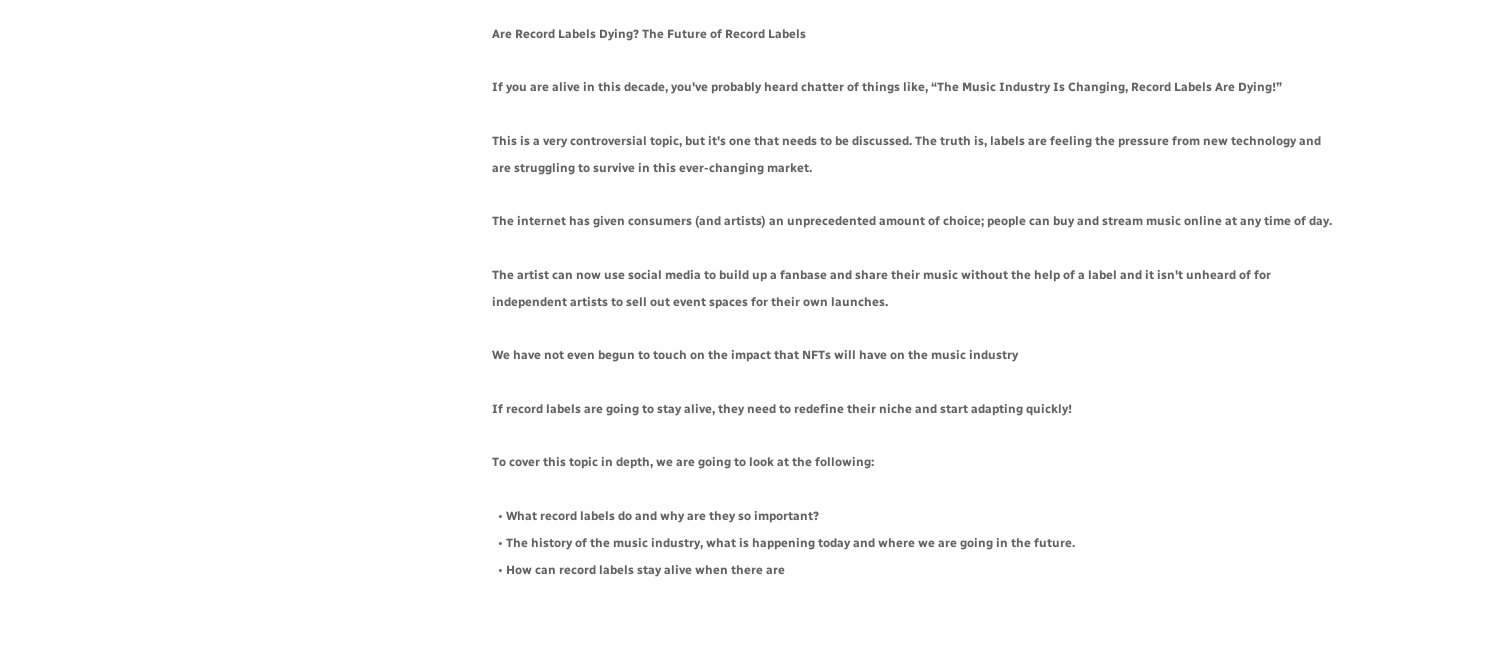Are Record Labels Dying? The Future of Record Labels

If you are alive in this decade, you've probably heard chatter of things like, “The Music Industry Is Changing, Record Labels Are Dying!”

This is a very controversial topic, but it's one that needs to be discussed. The truth is, labels are feeling the pressure from new technology and are struggling to survive in this ever-changing market.

The internet has given consumers (and artists) an unprecedented amount of choice; people can buy and stream music online at any time of day.

The artist can now use social media to build up a fanbase and share their music without the help of a label and it isn't unheard of for independent artists to sell out event spaces for their own launches.

We have not even begun to touch on the impact that NFTs will have on the music industry

If record labels are going to stay alive, they need to redefine their niche and start adapting quickly!

To cover this topic in depth, we are going to look at the following:

  • What record labels do and why are they so important?
  • The history of the music industry, what is happening today and where we are going in the future.
  • How can record labels stay alive when there are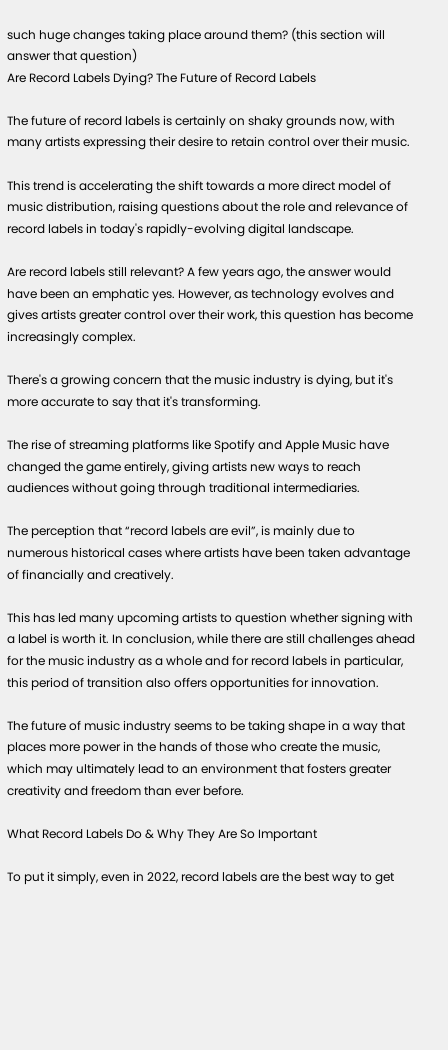such huge changes taking place around them? (this section will answer that question)
Are Record Labels Dying? The Future of Record Labels

The future of record labels is certainly on shaky grounds now, with many artists expressing their desire to retain control over their music.

This trend is accelerating the shift towards a more direct model of music distribution, raising questions about the role and relevance of record labels in today's rapidly-evolving digital landscape.

Are record labels still relevant? A few years ago, the answer would have been an emphatic yes. However, as technology evolves and gives artists greater control over their work, this question has become increasingly complex.

There's a growing concern that the music industry is dying, but it's more accurate to say that it's transforming.

The rise of streaming platforms like Spotify and Apple Music have changed the game entirely, giving artists new ways to reach audiences without going through traditional intermediaries.

The perception that “record labels are evil”, is mainly due to numerous historical cases where artists have been taken advantage of financially and creatively.

This has led many upcoming artists to question whether signing with a label is worth it. In conclusion, while there are still challenges ahead for the music industry as a whole and for record labels in particular, this period of transition also offers opportunities for innovation.

The future of music industry seems to be taking shape in a way that places more power in the hands of those who create the music, which may ultimately lead to an environment that fosters greater creativity and freedom than ever before.

What Record Labels Do & Why They Are So Important

To put it simply, even in 2022, record labels are the best way to get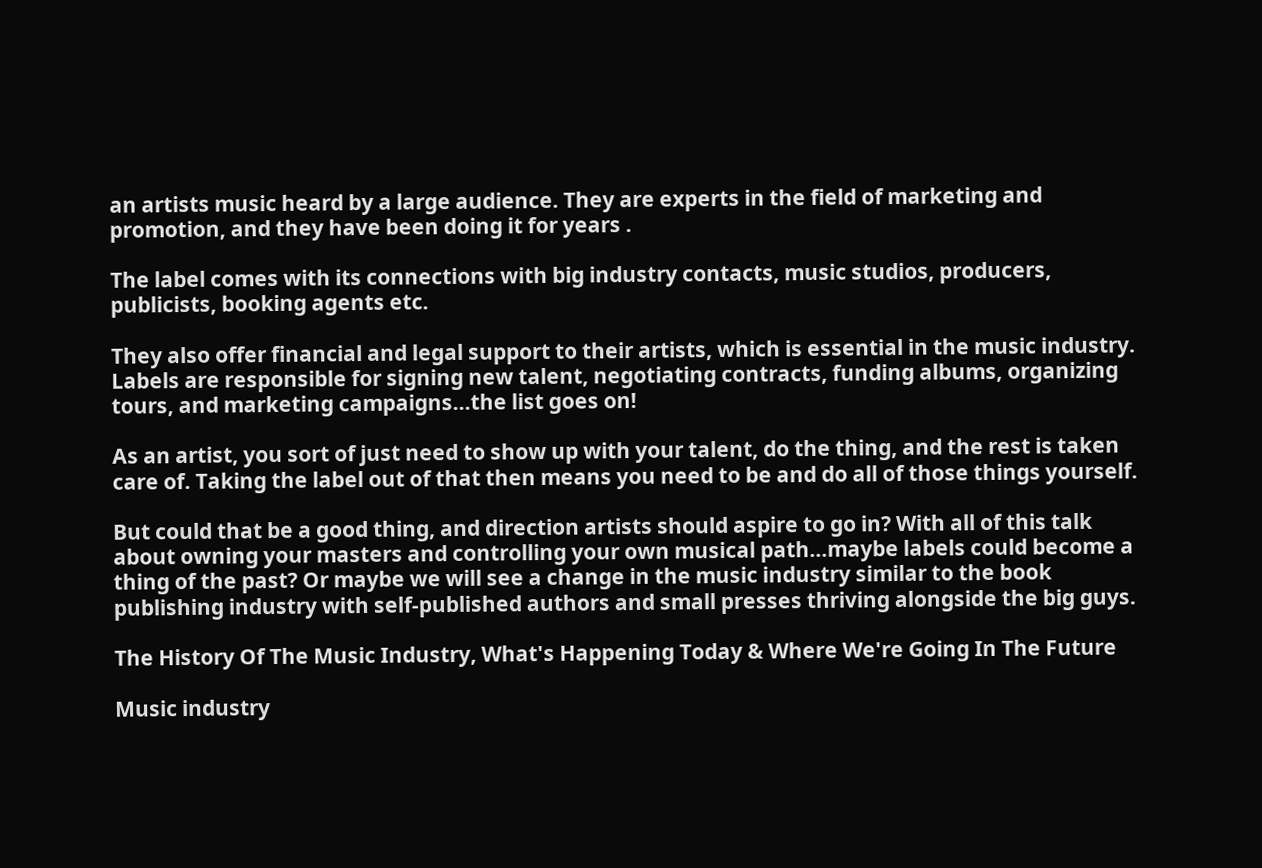an artists music heard by a large audience. They are experts in the field of marketing and promotion, and they have been doing it for years .

The label comes with its connections with big industry contacts, music studios, producers, publicists, booking agents etc.

They also offer financial and legal support to their artists, which is essential in the music industry. Labels are responsible for signing new talent, negotiating contracts, funding albums, organizing tours, and marketing campaigns…the list goes on!

As an artist, you sort of just need to show up with your talent, do the thing, and the rest is taken care of. Taking the label out of that then means you need to be and do all of those things yourself.

But could that be a good thing, and direction artists should aspire to go in? With all of this talk about owning your masters and controlling your own musical path…maybe labels could become a thing of the past? Or maybe we will see a change in the music industry similar to the book publishing industry with self-published authors and small presses thriving alongside the big guys.

The History Of The Music Industry, What's Happening Today & Where We're Going In The Future

Music industry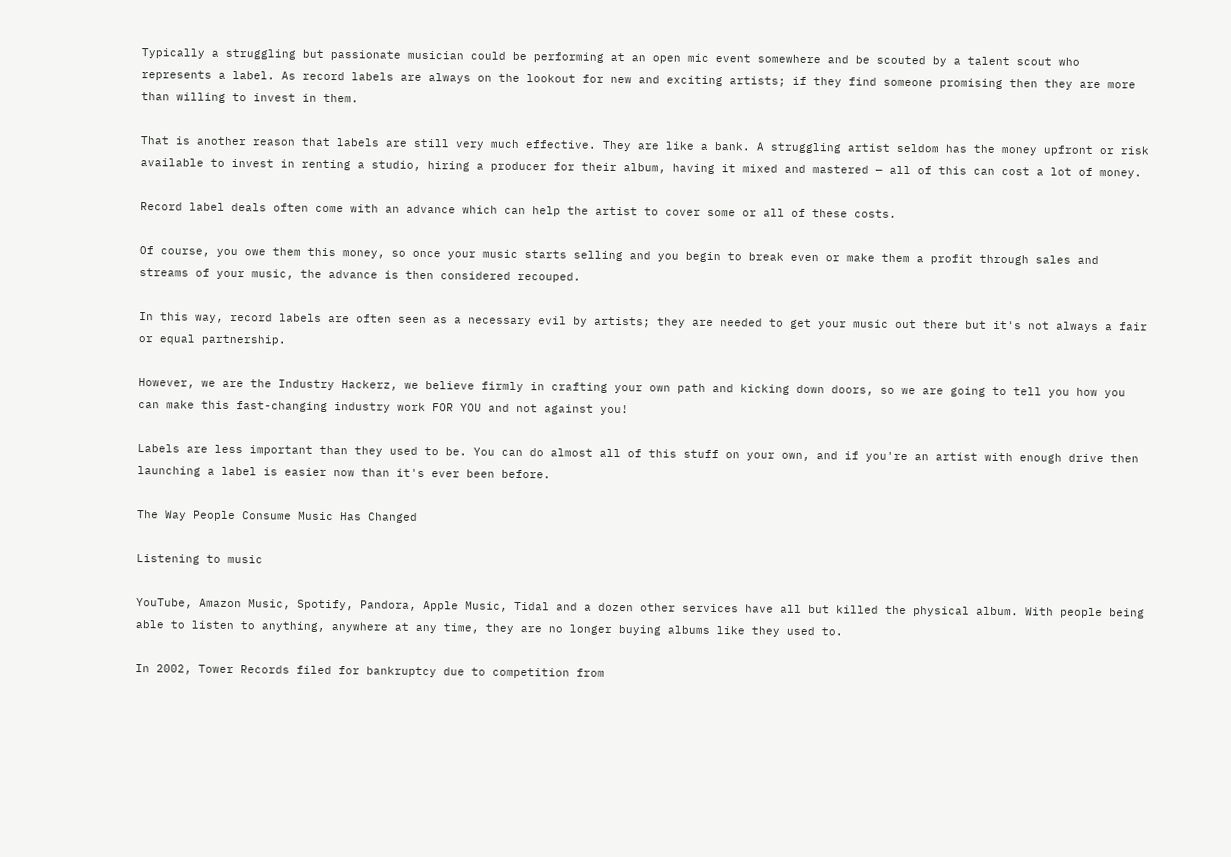Typically a struggling but passionate musician could be performing at an open mic event somewhere and be scouted by a talent scout who represents a label. As record labels are always on the lookout for new and exciting artists; if they find someone promising then they are more than willing to invest in them.

That is another reason that labels are still very much effective. They are like a bank. A struggling artist seldom has the money upfront or risk available to invest in renting a studio, hiring a producer for their album, having it mixed and mastered — all of this can cost a lot of money.

Record label deals often come with an advance which can help the artist to cover some or all of these costs.

Of course, you owe them this money, so once your music starts selling and you begin to break even or make them a profit through sales and streams of your music, the advance is then considered recouped.

In this way, record labels are often seen as a necessary evil by artists; they are needed to get your music out there but it's not always a fair or equal partnership.

However, we are the Industry Hackerz, we believe firmly in crafting your own path and kicking down doors, so we are going to tell you how you can make this fast-changing industry work FOR YOU and not against you!

Labels are less important than they used to be. You can do almost all of this stuff on your own, and if you're an artist with enough drive then launching a label is easier now than it's ever been before.

The Way People Consume Music Has Changed

Listening to music

YouTube, Amazon Music, Spotify, Pandora, Apple Music, Tidal and a dozen other services have all but killed the physical album. With people being able to listen to anything, anywhere at any time, they are no longer buying albums like they used to.

In 2002, Tower Records filed for bankruptcy due to competition from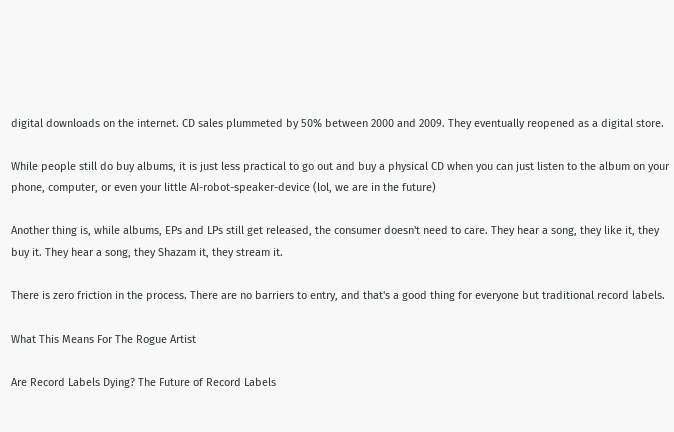digital downloads on the internet. CD sales plummeted by 50% between 2000 and 2009. They eventually reopened as a digital store.

While people still do buy albums, it is just less practical to go out and buy a physical CD when you can just listen to the album on your phone, computer, or even your little AI-robot-speaker-device (lol, we are in the future)

Another thing is, while albums, EPs and LPs still get released, the consumer doesn't need to care. They hear a song, they like it, they buy it. They hear a song, they Shazam it, they stream it.

There is zero friction in the process. There are no barriers to entry, and that's a good thing for everyone but traditional record labels.

What This Means For The Rogue Artist

Are Record Labels Dying? The Future of Record Labels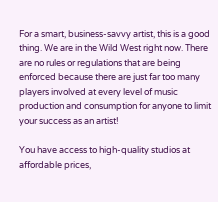For a smart, business-savvy artist, this is a good thing. We are in the Wild West right now. There are no rules or regulations that are being enforced because there are just far too many players involved at every level of music production and consumption for anyone to limit your success as an artist!

You have access to high-quality studios at affordable prices,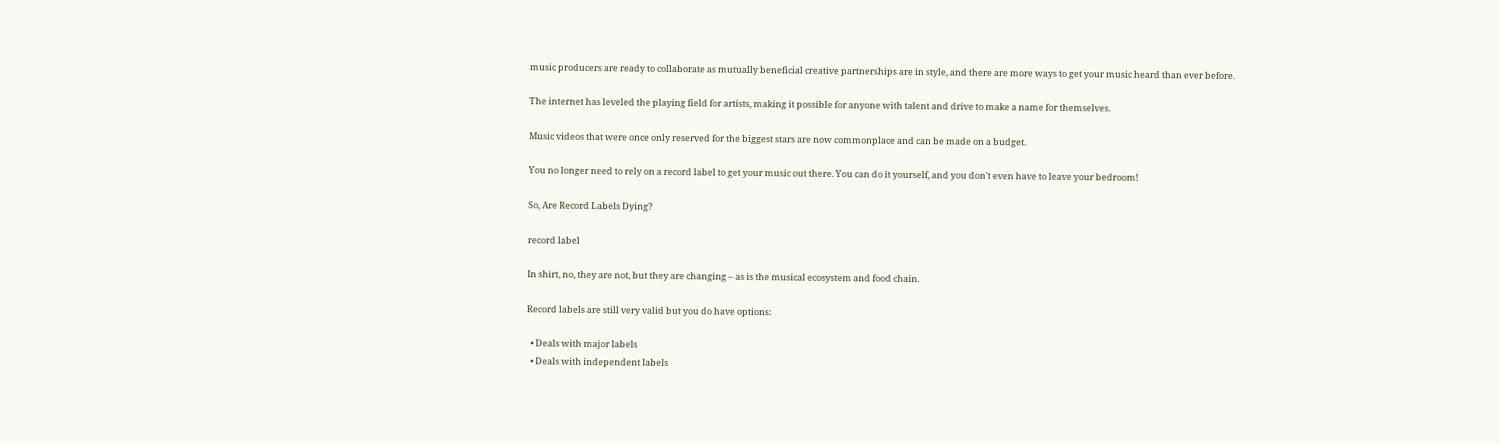music producers are ready to collaborate as mutually beneficial creative partnerships are in style, and there are more ways to get your music heard than ever before.

The internet has leveled the playing field for artists, making it possible for anyone with talent and drive to make a name for themselves.

Music videos that were once only reserved for the biggest stars are now commonplace and can be made on a budget.

You no longer need to rely on a record label to get your music out there. You can do it yourself, and you don't even have to leave your bedroom!

So, Are Record Labels Dying?

record label

In shirt, no, they are not, but they are changing – as is the musical ecosystem and food chain.

Record labels are still very valid but you do have options:

  • Deals with major labels
  • Deals with independent labels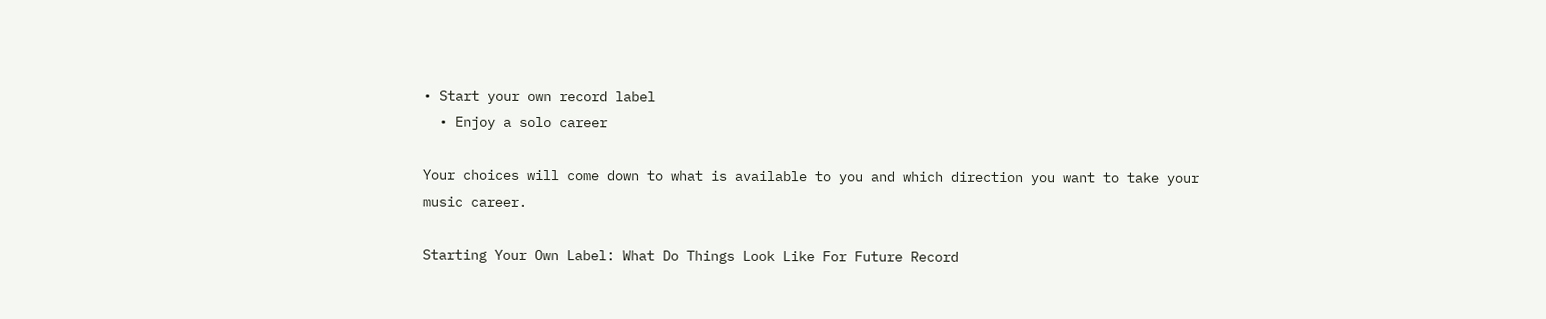• Start your own record label
  • Enjoy a solo career

Your choices will come down to what is available to you and which direction you want to take your music career.

Starting Your Own Label: What Do Things Look Like For Future Record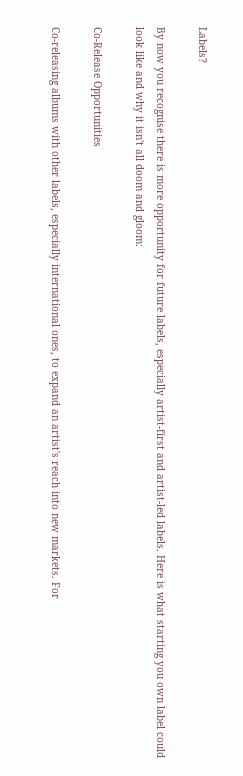Labels?

By now you recognise there is more opportunity for future labels, especially artist-first and artist-led labels. Here is what starting you own label could look like and why it isn't all doom and gloom:

Co-Release Opportunities

Co-releasing albums with other labels, especially international ones, to expand an artist's reach into new markets. For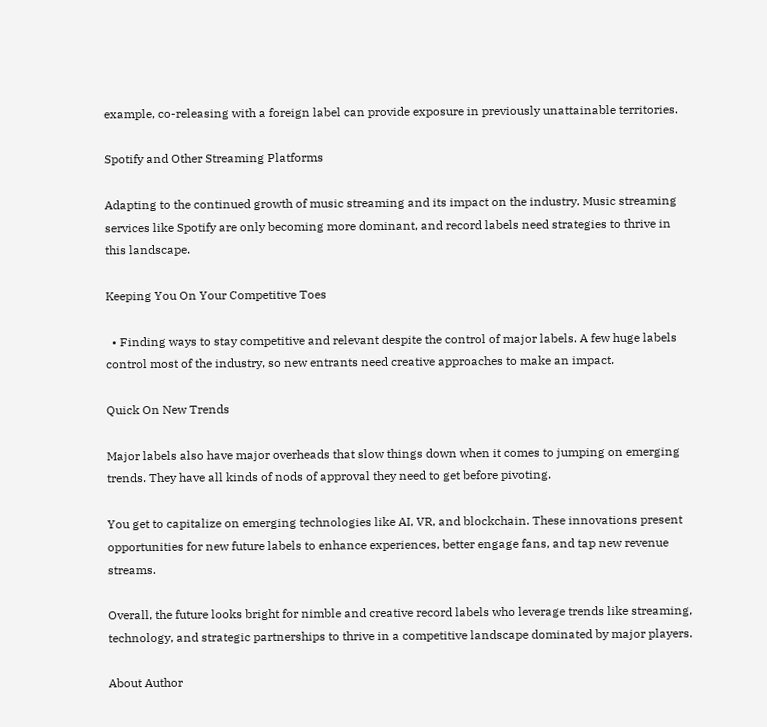example, co-releasing with a foreign label can provide exposure in previously unattainable territories.

Spotify and Other Streaming Platforms

Adapting to the continued growth of music streaming and its impact on the industry. Music streaming services like Spotify are only becoming more dominant, and record labels need strategies to thrive in this landscape.

Keeping You On Your Competitive Toes

  • Finding ways to stay competitive and relevant despite the control of major labels. A few huge labels control most of the industry, so new entrants need creative approaches to make an impact.

Quick On New Trends

Major labels also have major overheads that slow things down when it comes to jumping on emerging trends. They have all kinds of nods of approval they need to get before pivoting.

You get to capitalize on emerging technologies like AI, VR, and blockchain. These innovations present opportunities for new future labels to enhance experiences, better engage fans, and tap new revenue streams.

Overall, the future looks bright for nimble and creative record labels who leverage trends like streaming, technology, and strategic partnerships to thrive in a competitive landscape dominated by major players.

About Author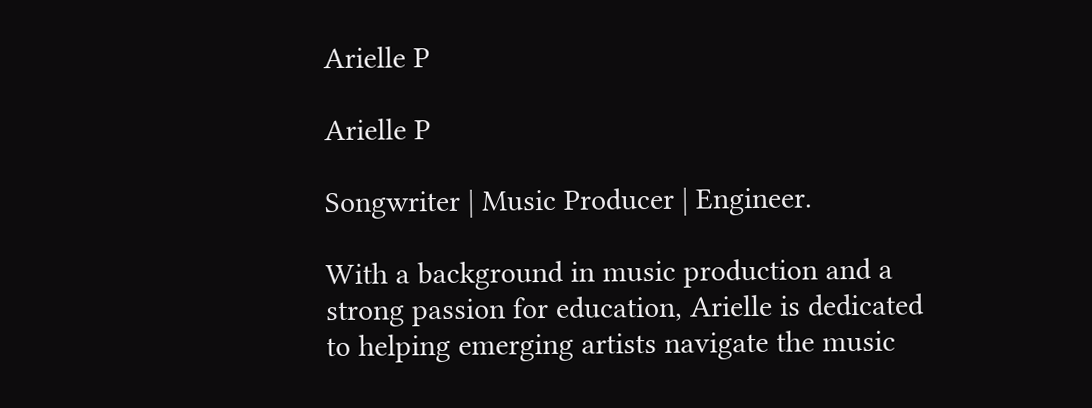Arielle P

Arielle P

Songwriter | Music Producer | Engineer.

With a background in music production and a strong passion for education, Arielle is dedicated to helping emerging artists navigate the music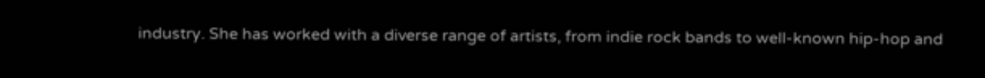industry. She has worked with a diverse range of artists, from indie rock bands to well-known hip-hop and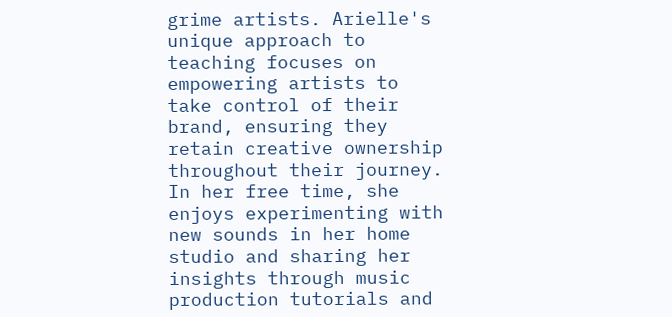grime artists. Arielle's unique approach to teaching focuses on empowering artists to take control of their brand, ensuring they retain creative ownership throughout their journey. In her free time, she enjoys experimenting with new sounds in her home studio and sharing her insights through music production tutorials and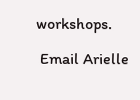workshops.

 Email Arielle